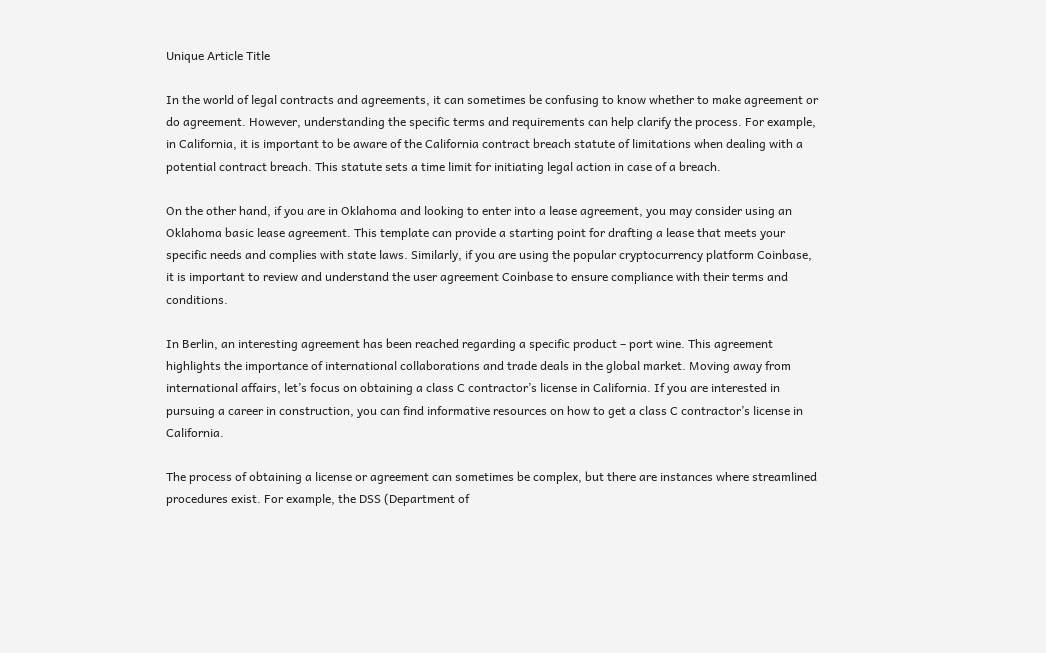Unique Article Title

In the world of legal contracts and agreements, it can sometimes be confusing to know whether to make agreement or do agreement. However, understanding the specific terms and requirements can help clarify the process. For example, in California, it is important to be aware of the California contract breach statute of limitations when dealing with a potential contract breach. This statute sets a time limit for initiating legal action in case of a breach.

On the other hand, if you are in Oklahoma and looking to enter into a lease agreement, you may consider using an Oklahoma basic lease agreement. This template can provide a starting point for drafting a lease that meets your specific needs and complies with state laws. Similarly, if you are using the popular cryptocurrency platform Coinbase, it is important to review and understand the user agreement Coinbase to ensure compliance with their terms and conditions.

In Berlin, an interesting agreement has been reached regarding a specific product – port wine. This agreement highlights the importance of international collaborations and trade deals in the global market. Moving away from international affairs, let’s focus on obtaining a class C contractor’s license in California. If you are interested in pursuing a career in construction, you can find informative resources on how to get a class C contractor’s license in California.

The process of obtaining a license or agreement can sometimes be complex, but there are instances where streamlined procedures exist. For example, the DSS (Department of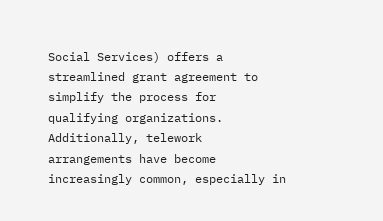Social Services) offers a streamlined grant agreement to simplify the process for qualifying organizations. Additionally, telework arrangements have become increasingly common, especially in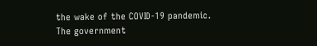the wake of the COVID-19 pandemic. The government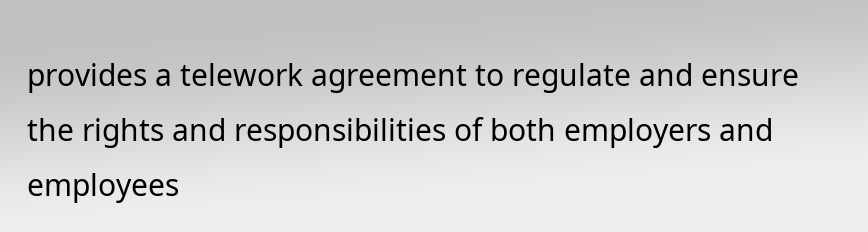provides a telework agreement to regulate and ensure the rights and responsibilities of both employers and employees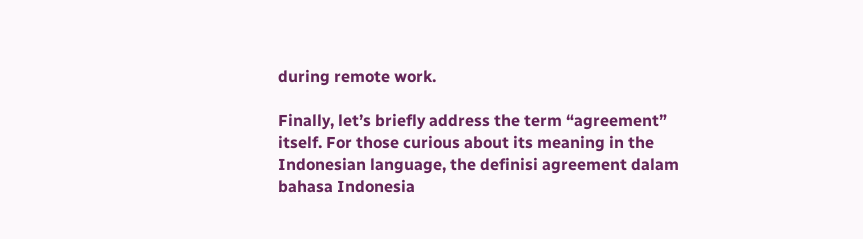during remote work.

Finally, let’s briefly address the term “agreement” itself. For those curious about its meaning in the Indonesian language, the definisi agreement dalam bahasa Indonesia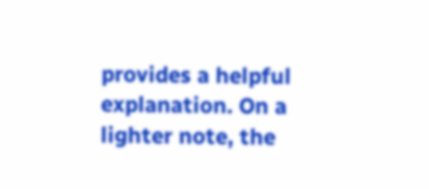provides a helpful explanation. On a lighter note, the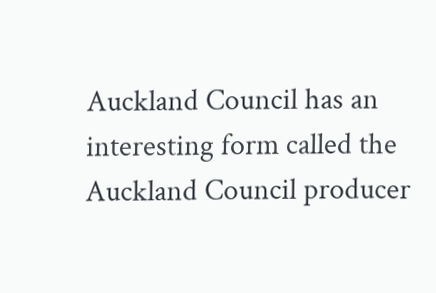Auckland Council has an interesting form called the Auckland Council producer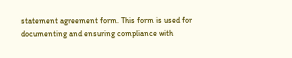statement agreement form. This form is used for documenting and ensuring compliance with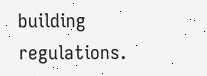building regulations.